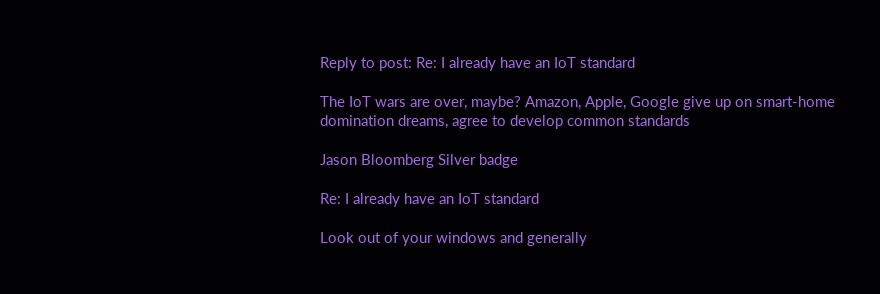Reply to post: Re: I already have an IoT standard

The IoT wars are over, maybe? Amazon, Apple, Google give up on smart-home domination dreams, agree to develop common standards

Jason Bloomberg Silver badge

Re: I already have an IoT standard

Look out of your windows and generally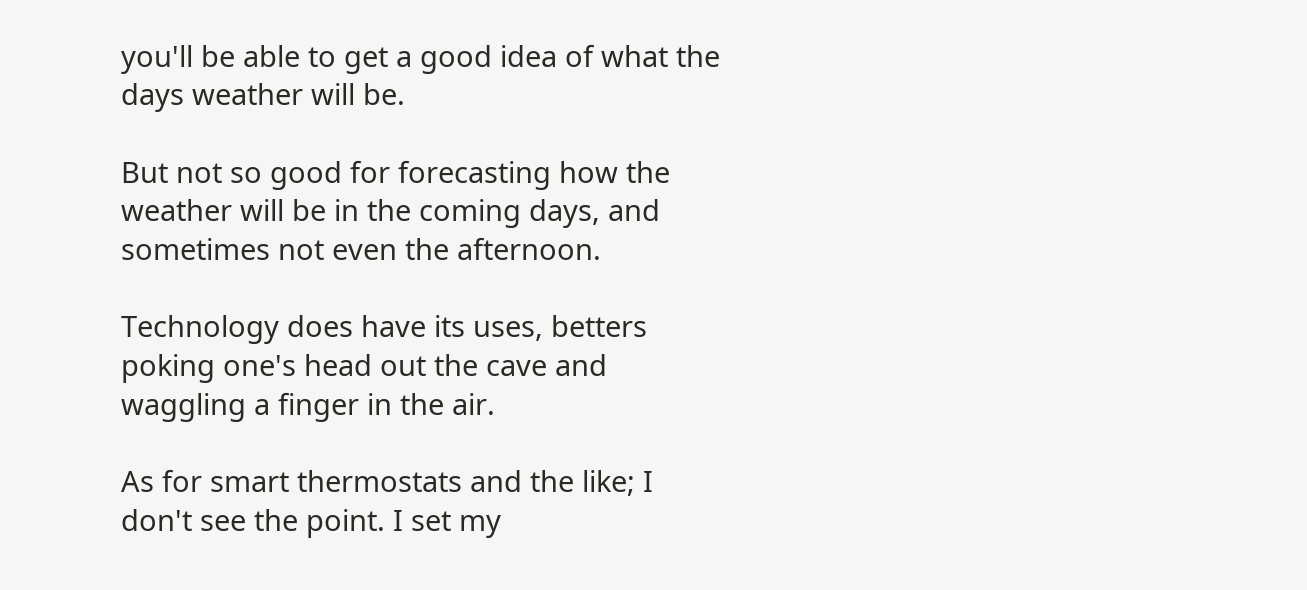you'll be able to get a good idea of what the days weather will be.

But not so good for forecasting how the weather will be in the coming days, and sometimes not even the afternoon.

Technology does have its uses, betters poking one's head out the cave and waggling a finger in the air.

As for smart thermostats and the like; I don't see the point. I set my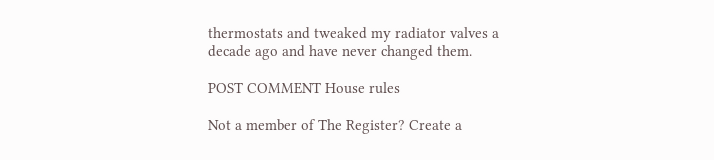thermostats and tweaked my radiator valves a decade ago and have never changed them.

POST COMMENT House rules

Not a member of The Register? Create a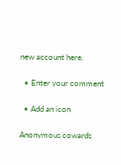new account here.

  • Enter your comment

  • Add an icon

Anonymous cowards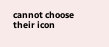cannot choose their icon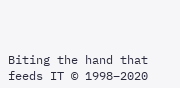Biting the hand that feeds IT © 1998–2020